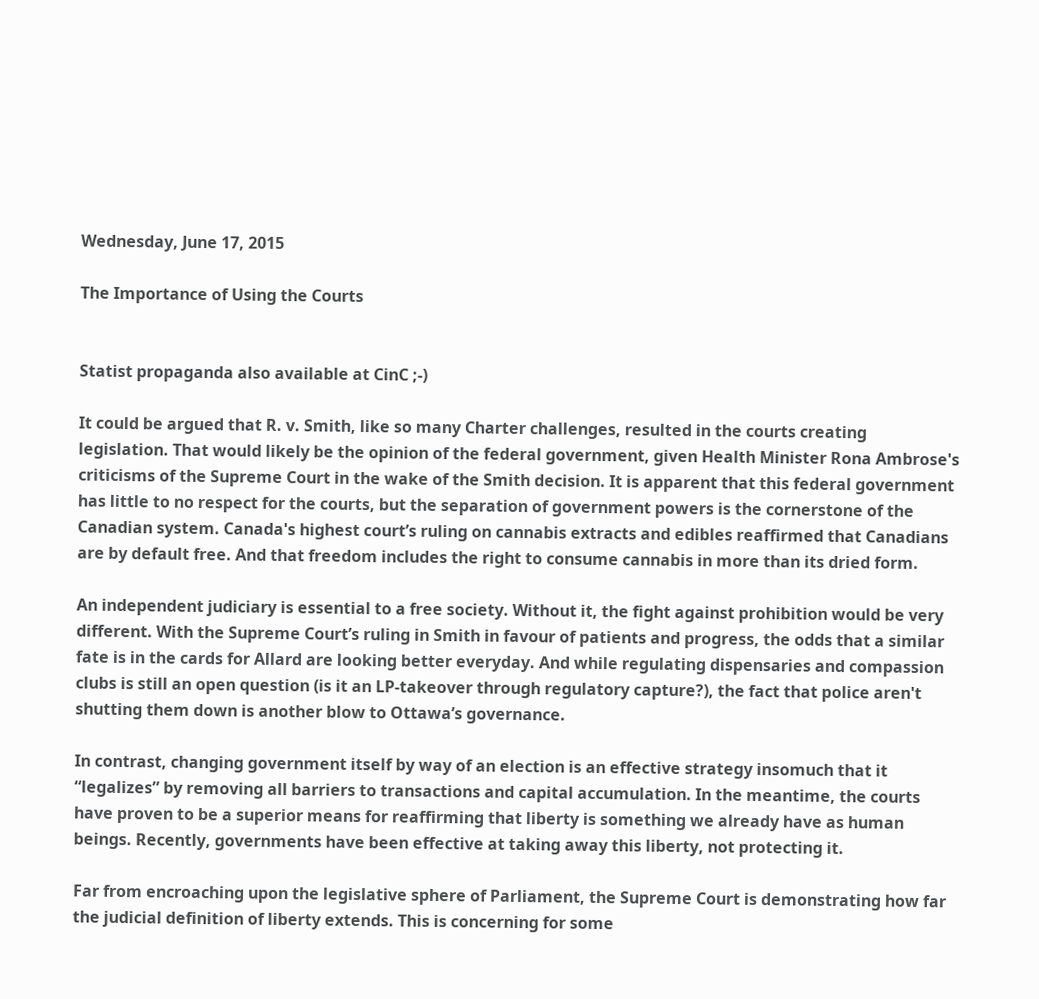Wednesday, June 17, 2015

The Importance of Using the Courts


Statist propaganda also available at CinC ;-)

It could be argued that R. v. Smith, like so many Charter challenges, resulted in the courts creating legislation. That would likely be the opinion of the federal government, given Health Minister Rona Ambrose's criticisms of the Supreme Court in the wake of the Smith decision. It is apparent that this federal government has little to no respect for the courts, but the separation of government powers is the cornerstone of the Canadian system. Canada's highest court’s ruling on cannabis extracts and edibles reaffirmed that Canadians are by default free. And that freedom includes the right to consume cannabis in more than its dried form.

An independent judiciary is essential to a free society. Without it, the fight against prohibition would be very different. With the Supreme Court’s ruling in Smith in favour of patients and progress, the odds that a similar fate is in the cards for Allard are looking better everyday. And while regulating dispensaries and compassion clubs is still an open question (is it an LP-takeover through regulatory capture?), the fact that police aren't shutting them down is another blow to Ottawa’s governance.

In contrast, changing government itself by way of an election is an effective strategy insomuch that it “legalizes” by removing all barriers to transactions and capital accumulation. In the meantime, the courts have proven to be a superior means for reaffirming that liberty is something we already have as human beings. Recently, governments have been effective at taking away this liberty, not protecting it.

Far from encroaching upon the legislative sphere of Parliament, the Supreme Court is demonstrating how far the judicial definition of liberty extends. This is concerning for some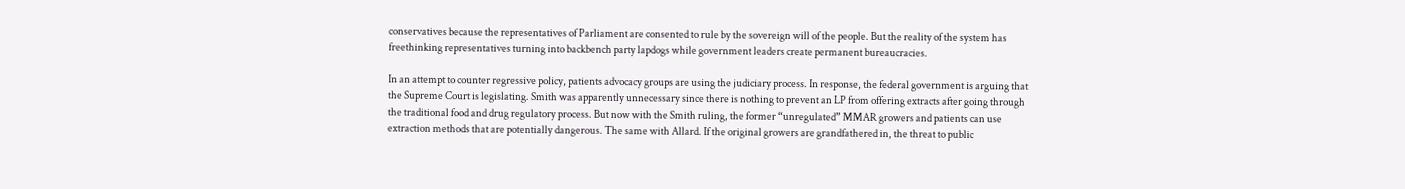conservatives because the representatives of Parliament are consented to rule by the sovereign will of the people. But the reality of the system has freethinking representatives turning into backbench party lapdogs while government leaders create permanent bureaucracies.

In an attempt to counter regressive policy, patients advocacy groups are using the judiciary process. In response, the federal government is arguing that the Supreme Court is legislating. Smith was apparently unnecessary since there is nothing to prevent an LP from offering extracts after going through the traditional food and drug regulatory process. But now with the Smith ruling, the former “unregulated” MMAR growers and patients can use extraction methods that are potentially dangerous. The same with Allard. If the original growers are grandfathered in, the threat to public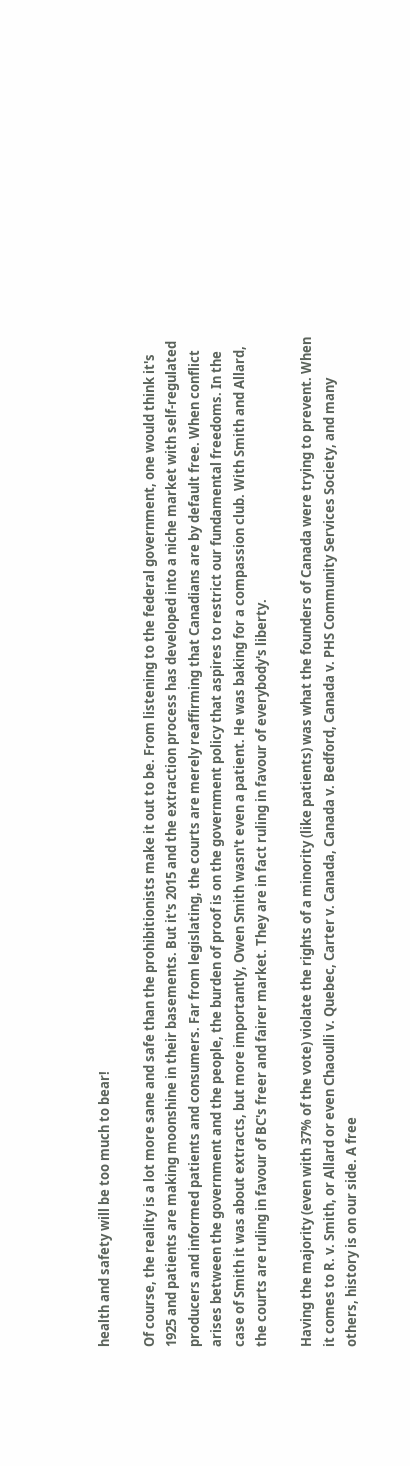health and safety will be too much to bear!

Of course, the reality is a lot more sane and safe than the prohibitionists make it out to be. From listening to the federal government, one would think it's 1925 and patients are making moonshine in their basements. But it's 2015 and the extraction process has developed into a niche market with self-regulated producers and informed patients and consumers. Far from legislating, the courts are merely reaffirming that Canadians are by default free. When conflict arises between the government and the people, the burden of proof is on the government policy that aspires to restrict our fundamental freedoms. In the case of Smith it was about extracts, but more importantly, Owen Smith wasn't even a patient. He was baking for a compassion club. With Smith and Allard, the courts are ruling in favour of BC's freer and fairer market. They are in fact ruling in favour of everybody's liberty.

Having the majority (even with 37% of the vote) violate the rights of a minority (like patients) was what the founders of Canada were trying to prevent. When it comes to R. v. Smith, or Allard or even Chaoulli v. Quebec, Carter v. Canada, Canada v. Bedford, Canada v. PHS Community Services Society, and many others, history is on our side. A free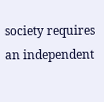society requires an independent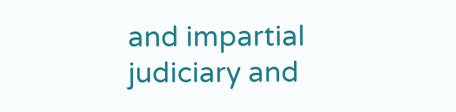and impartial judiciary and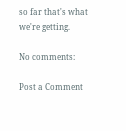so far that's what we're getting.

No comments:

Post a Comment